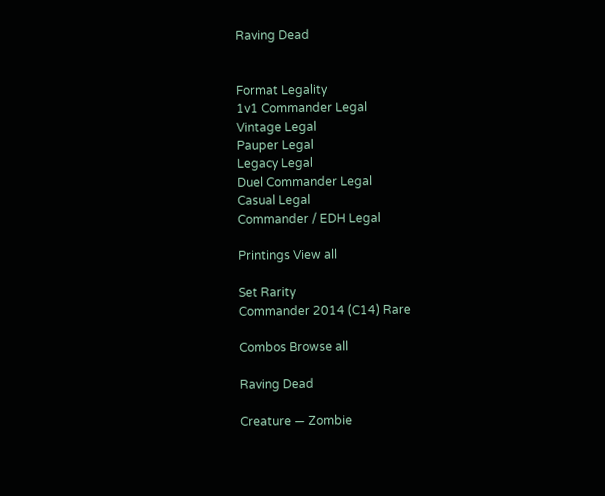Raving Dead


Format Legality
1v1 Commander Legal
Vintage Legal
Pauper Legal
Legacy Legal
Duel Commander Legal
Casual Legal
Commander / EDH Legal

Printings View all

Set Rarity
Commander 2014 (C14) Rare

Combos Browse all

Raving Dead

Creature — Zombie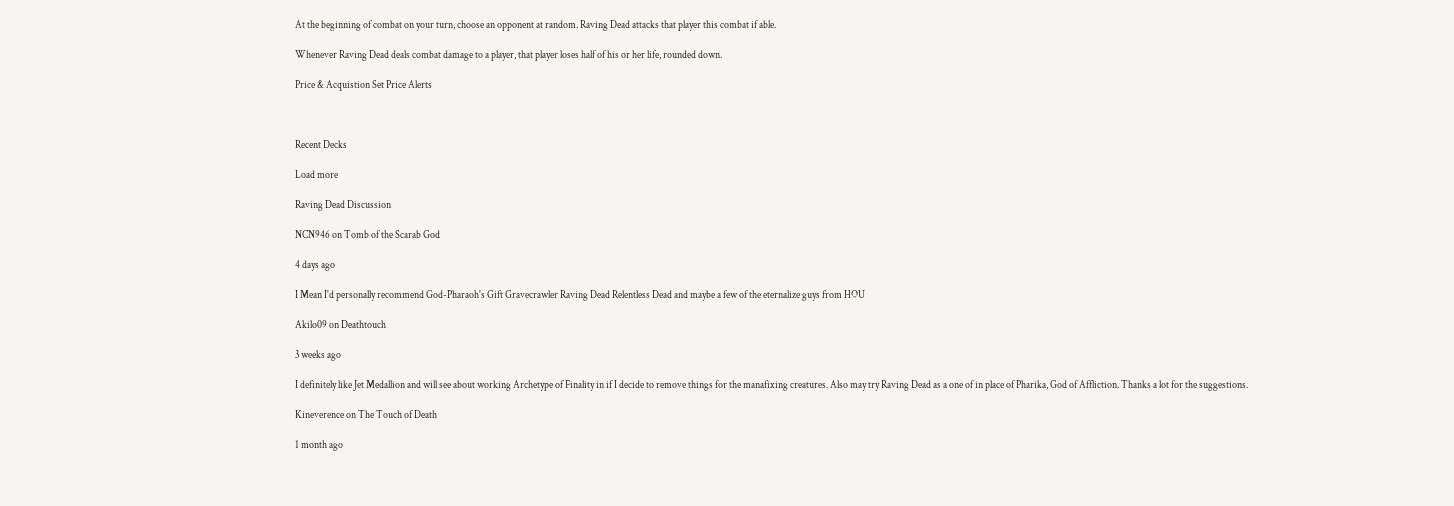At the beginning of combat on your turn, choose an opponent at random. Raving Dead attacks that player this combat if able.

Whenever Raving Dead deals combat damage to a player, that player loses half of his or her life, rounded down.

Price & Acquistion Set Price Alerts



Recent Decks

Load more

Raving Dead Discussion

NCN946 on Tomb of the Scarab God

4 days ago

I Mean I'd personally recommend God-Pharaoh's Gift Gravecrawler Raving Dead Relentless Dead and maybe a few of the eternalize guys from HOU

Akilo09 on Deathtouch

3 weeks ago

I definitely like Jet Medallion and will see about working Archetype of Finality in if I decide to remove things for the manafixing creatures. Also may try Raving Dead as a one of in place of Pharika, God of Affliction. Thanks a lot for the suggestions.

Kineverence on The Touch of Death

1 month ago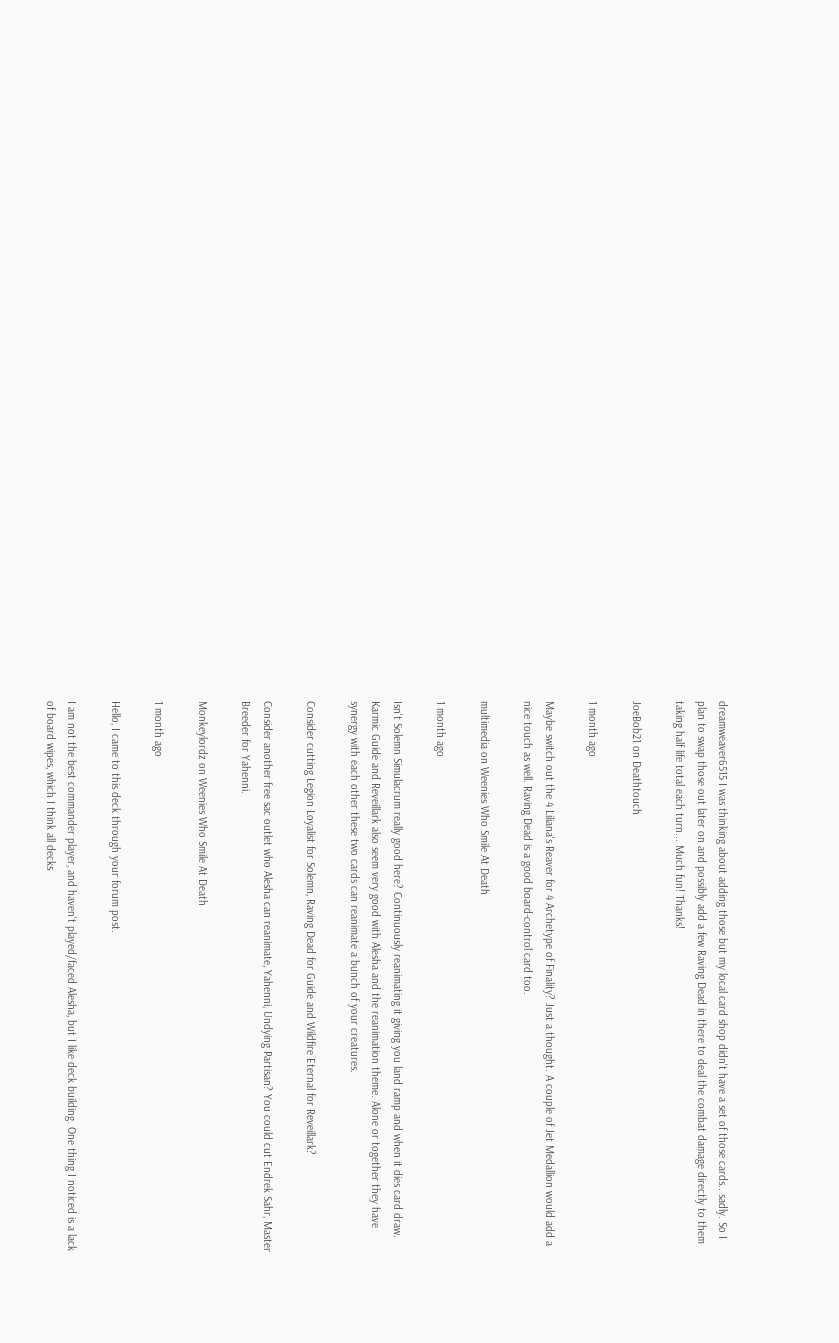dreamweaver6515 I was thinking about adding those but my local card shop didn't have a set of those cards.. sadly. So I plan to swap those out later on and possibly add a few Raving Dead in there to deal the combat damage directly to them taking half life total each turn... Much fun! Thanks!

JoeBob21 on Deathtouch

1 month ago

Maybe switch out the 4 Liliana's Reaver for 4 Archetype of Finality? Just a thought. A couple of Jet Medallion would add a nice touch as well. Raving Dead is a good board-control card too.

multimedia on Weenies Who Smile At Death

1 month ago

Isn't Solemn Simulacrum really good here? Continuously reanimating it giving you land ramp and when it dies card draw. Karmic Guide and Reveillark also seem very good with Alesha and the reanimation theme. Alone or together they have synergy with each other these two cards can reanimate a bunch of your creatures.

Consider cutting Legion Loyalist for Solemn, Raving Dead for Guide and Wildfire Eternal for Reveillark?

Consider another free sac outlet who Alesha can reanimate, Yahenni, Undying Partisan? You could cut Endrek Sahr, Master Breeder for Yahenni.

Monkeylordz on Weenies Who Smile At Death

1 month ago

Hello, I came to this deck through your forum post.

I am not the best commander player, and haven't played/faced Alesha, but I like deck building. One thing I noticed is a lack of board wipes, which I think all decks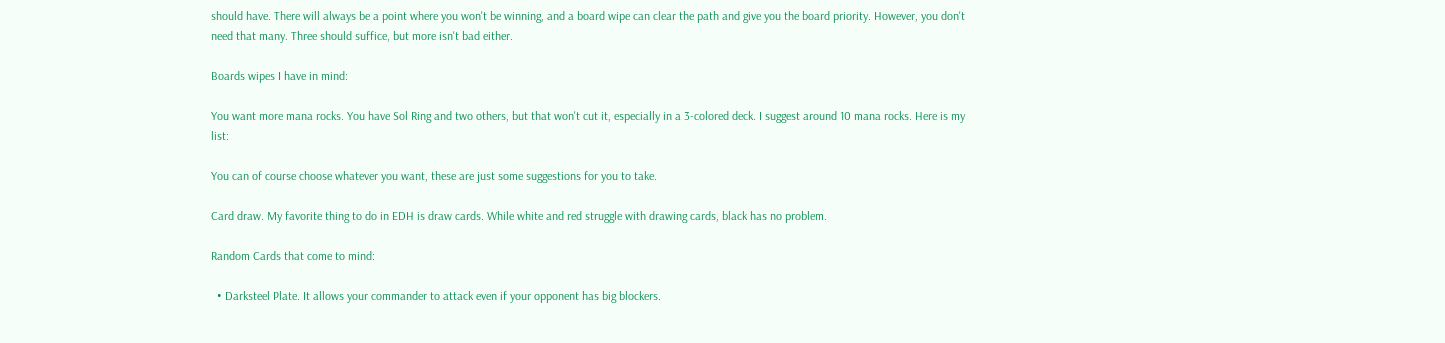should have. There will always be a point where you won't be winning, and a board wipe can clear the path and give you the board priority. However, you don't need that many. Three should suffice, but more isn't bad either.

Boards wipes I have in mind:

You want more mana rocks. You have Sol Ring and two others, but that won't cut it, especially in a 3-colored deck. I suggest around 10 mana rocks. Here is my list:

You can of course choose whatever you want, these are just some suggestions for you to take.

Card draw. My favorite thing to do in EDH is draw cards. While white and red struggle with drawing cards, black has no problem.

Random Cards that come to mind:

  • Darksteel Plate. It allows your commander to attack even if your opponent has big blockers.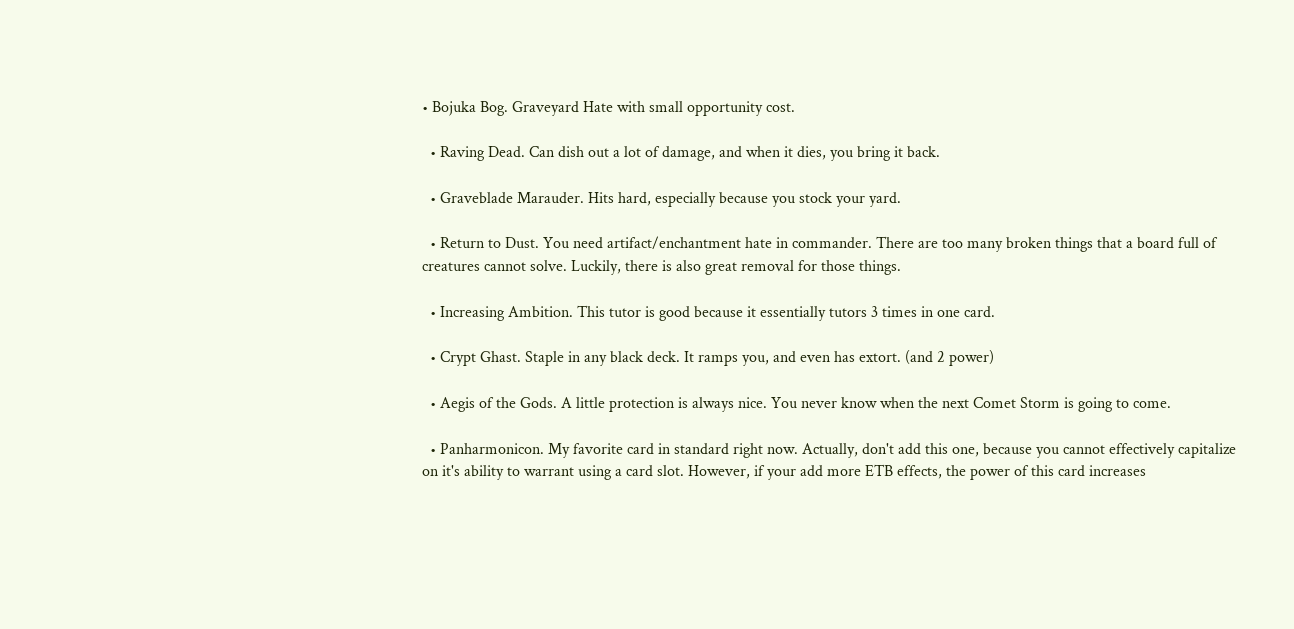• Bojuka Bog. Graveyard Hate with small opportunity cost.

  • Raving Dead. Can dish out a lot of damage, and when it dies, you bring it back.

  • Graveblade Marauder. Hits hard, especially because you stock your yard.

  • Return to Dust. You need artifact/enchantment hate in commander. There are too many broken things that a board full of creatures cannot solve. Luckily, there is also great removal for those things.

  • Increasing Ambition. This tutor is good because it essentially tutors 3 times in one card.

  • Crypt Ghast. Staple in any black deck. It ramps you, and even has extort. (and 2 power)

  • Aegis of the Gods. A little protection is always nice. You never know when the next Comet Storm is going to come.

  • Panharmonicon. My favorite card in standard right now. Actually, don't add this one, because you cannot effectively capitalize on it's ability to warrant using a card slot. However, if your add more ETB effects, the power of this card increases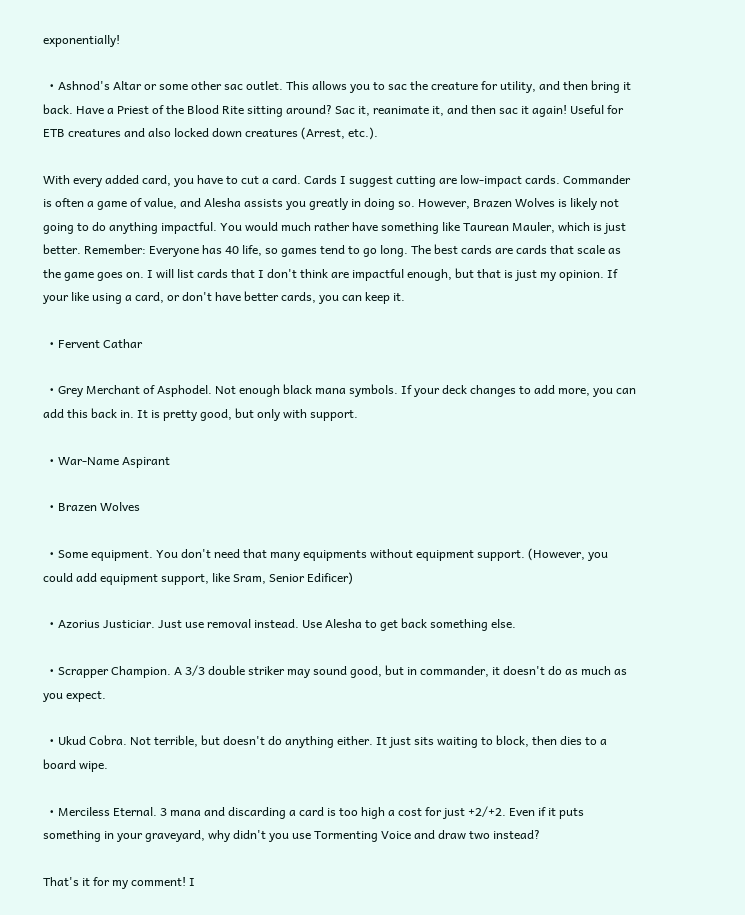exponentially!

  • Ashnod's Altar or some other sac outlet. This allows you to sac the creature for utility, and then bring it back. Have a Priest of the Blood Rite sitting around? Sac it, reanimate it, and then sac it again! Useful for ETB creatures and also locked down creatures (Arrest, etc.).

With every added card, you have to cut a card. Cards I suggest cutting are low-impact cards. Commander is often a game of value, and Alesha assists you greatly in doing so. However, Brazen Wolves is likely not going to do anything impactful. You would much rather have something like Taurean Mauler, which is just better. Remember: Everyone has 40 life, so games tend to go long. The best cards are cards that scale as the game goes on. I will list cards that I don't think are impactful enough, but that is just my opinion. If your like using a card, or don't have better cards, you can keep it.

  • Fervent Cathar

  • Grey Merchant of Asphodel. Not enough black mana symbols. If your deck changes to add more, you can add this back in. It is pretty good, but only with support.

  • War-Name Aspirant

  • Brazen Wolves

  • Some equipment. You don't need that many equipments without equipment support. (However, you could add equipment support, like Sram, Senior Edificer)

  • Azorius Justiciar. Just use removal instead. Use Alesha to get back something else.

  • Scrapper Champion. A 3/3 double striker may sound good, but in commander, it doesn't do as much as you expect.

  • Ukud Cobra. Not terrible, but doesn't do anything either. It just sits waiting to block, then dies to a board wipe.

  • Merciless Eternal. 3 mana and discarding a card is too high a cost for just +2/+2. Even if it puts something in your graveyard, why didn't you use Tormenting Voice and draw two instead?

That's it for my comment! I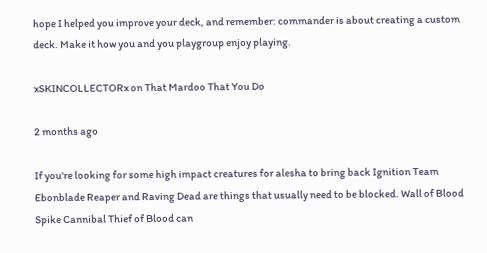hope I helped you improve your deck, and remember: commander is about creating a custom deck. Make it how you and you playgroup enjoy playing.

xSKINCOLLECTORx on That Mardoo That You Do

2 months ago

If you're looking for some high impact creatures for alesha to bring back Ignition Team Ebonblade Reaper and Raving Dead are things that usually need to be blocked. Wall of Blood Spike Cannibal Thief of Blood can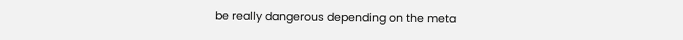be really dangerous depending on the meta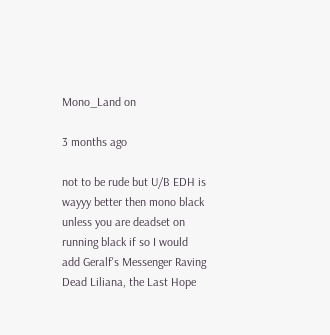Mono_Land on

3 months ago

not to be rude but U/B EDH is wayyy better then mono black unless you are deadset on running black if so I would add Geralf's Messenger Raving Dead Liliana, the Last Hope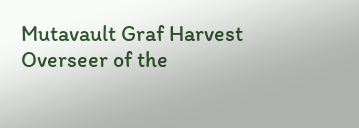Mutavault Graf Harvest Overseer of the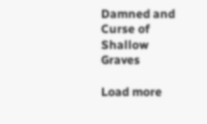Damned and Curse of Shallow Graves

Load more